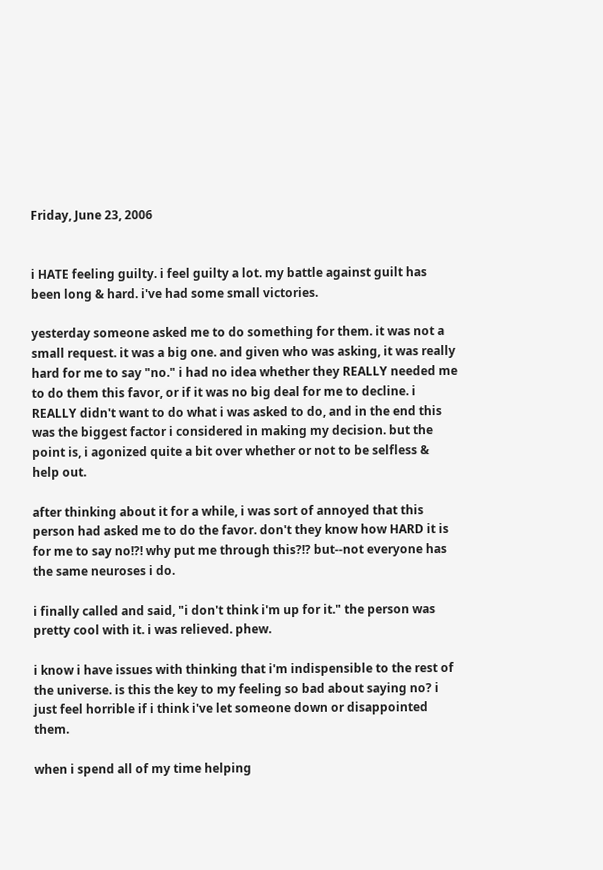Friday, June 23, 2006


i HATE feeling guilty. i feel guilty a lot. my battle against guilt has been long & hard. i've had some small victories.

yesterday someone asked me to do something for them. it was not a small request. it was a big one. and given who was asking, it was really hard for me to say "no." i had no idea whether they REALLY needed me to do them this favor, or if it was no big deal for me to decline. i REALLY didn't want to do what i was asked to do, and in the end this was the biggest factor i considered in making my decision. but the point is, i agonized quite a bit over whether or not to be selfless & help out.

after thinking about it for a while, i was sort of annoyed that this person had asked me to do the favor. don't they know how HARD it is for me to say no!?! why put me through this?!? but--not everyone has the same neuroses i do.

i finally called and said, "i don't think i'm up for it." the person was pretty cool with it. i was relieved. phew.

i know i have issues with thinking that i'm indispensible to the rest of the universe. is this the key to my feeling so bad about saying no? i just feel horrible if i think i've let someone down or disappointed them.

when i spend all of my time helping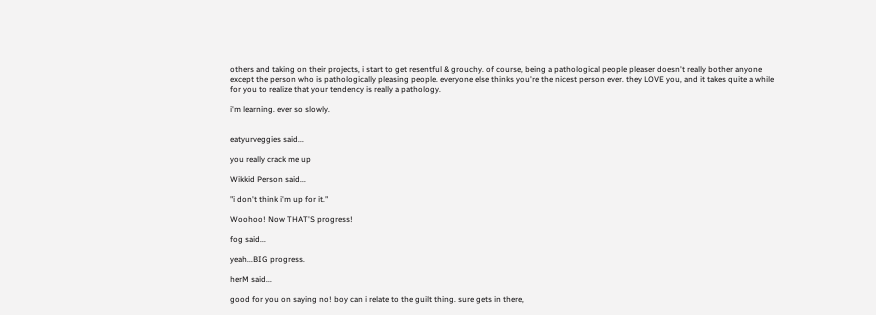others and taking on their projects, i start to get resentful & grouchy. of course, being a pathological people pleaser doesn't really bother anyone except the person who is pathologically pleasing people. everyone else thinks you're the nicest person ever. they LOVE you, and it takes quite a while for you to realize that your tendency is really a pathology.

i'm learning. ever so slowly.


eatyurveggies said...

you really crack me up

Wikkid Person said...

"i don't think i'm up for it."

Woohoo! Now THAT'S progress!

fog said...

yeah...BIG progress.

herM said...

good for you on saying no! boy can i relate to the guilt thing. sure gets in there,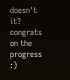doesn't it? congrats on the progress :)